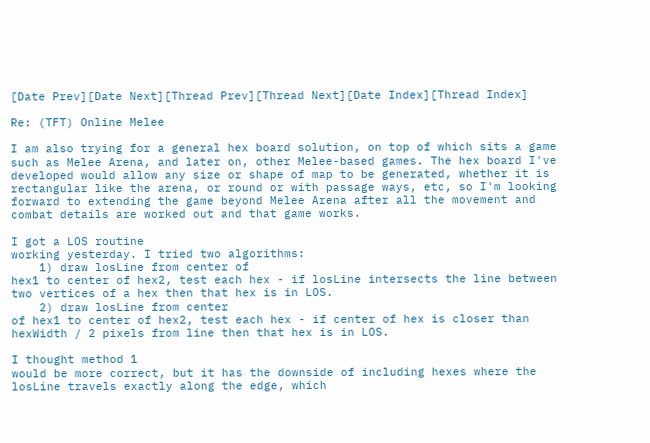[Date Prev][Date Next][Thread Prev][Thread Next][Date Index][Thread Index]

Re: (TFT) Online Melee

I am also trying for a general hex board solution, on top of which sits a game
such as Melee Arena, and later on, other Melee-based games. The hex board I've
developed would allow any size or shape of map to be generated, whether it is
rectangular like the arena, or round or with passage ways, etc, so I'm looking
forward to extending the game beyond Melee Arena after all the movement and
combat details are worked out and that game works.

I got a LOS routine
working yesterday. I tried two algorithms:
    1) draw losLine from center of
hex1 to center of hex2, test each hex - if losLine intersects the line between
two vertices of a hex then that hex is in LOS.
    2) draw losLine from center
of hex1 to center of hex2, test each hex - if center of hex is closer than
hexWidth / 2 pixels from line then that hex is in LOS.

I thought method 1
would be more correct, but it has the downside of including hexes where the
losLine travels exactly along the edge, which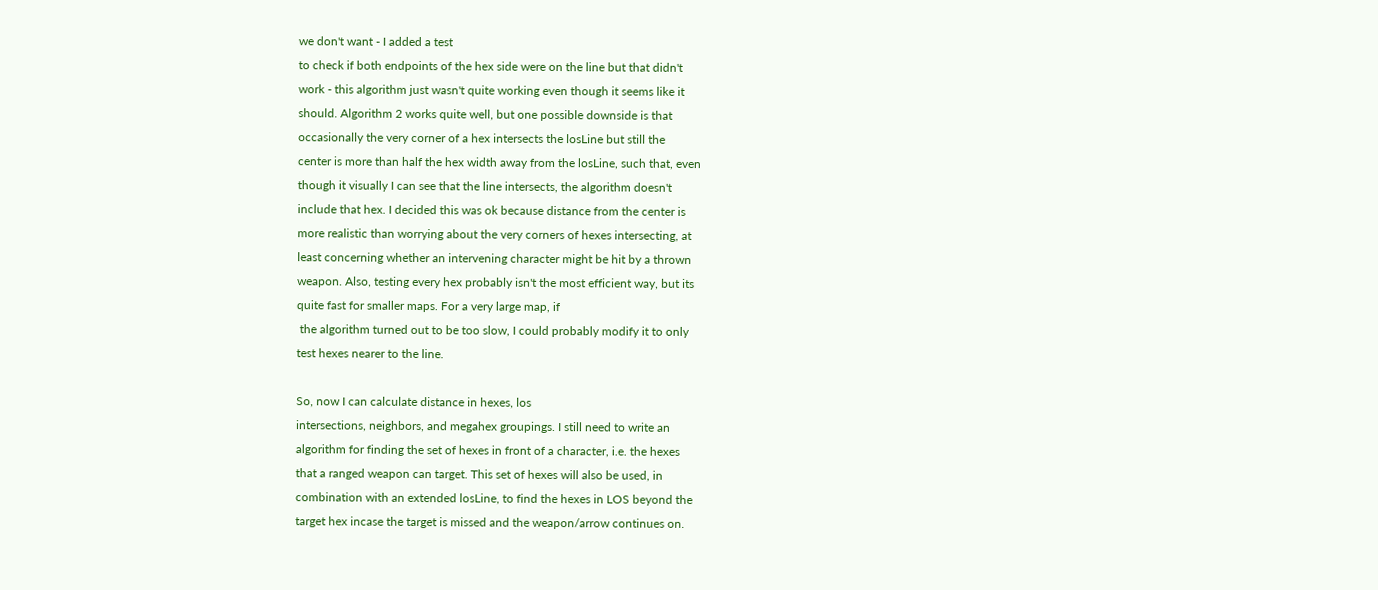we don't want - I added a test
to check if both endpoints of the hex side were on the line but that didn't
work - this algorithm just wasn't quite working even though it seems like it
should. Algorithm 2 works quite well, but one possible downside is that
occasionally the very corner of a hex intersects the losLine but still the
center is more than half the hex width away from the losLine, such that, even
though it visually I can see that the line intersects, the algorithm doesn't
include that hex. I decided this was ok because distance from the center is
more realistic than worrying about the very corners of hexes intersecting, at
least concerning whether an intervening character might be hit by a thrown
weapon. Also, testing every hex probably isn't the most efficient way, but its
quite fast for smaller maps. For a very large map, if
 the algorithm turned out to be too slow, I could probably modify it to only
test hexes nearer to the line.

So, now I can calculate distance in hexes, los
intersections, neighbors, and megahex groupings. I still need to write an
algorithm for finding the set of hexes in front of a character, i.e. the hexes
that a ranged weapon can target. This set of hexes will also be used, in
combination with an extended losLine, to find the hexes in LOS beyond the
target hex incase the target is missed and the weapon/arrow continues on.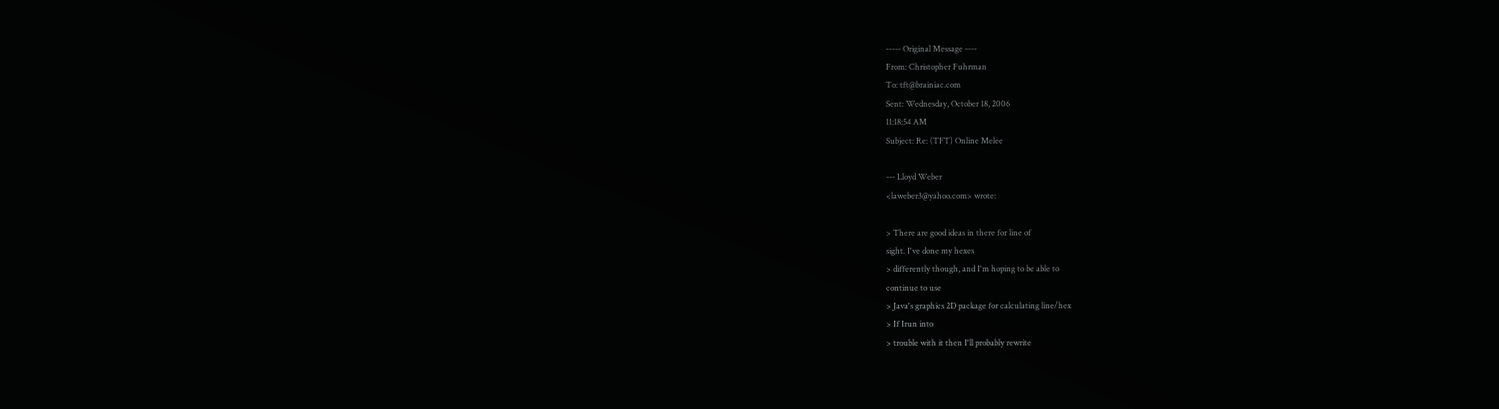----- Original Message ----
From: Christopher Fuhrman
To: tft@brainiac.com
Sent: Wednesday, October 18, 2006
11:18:54 AM
Subject: Re: (TFT) Online Melee

--- Lloyd Weber
<laweber3@yahoo.com> wrote:

> There are good ideas in there for line of
sight. I've done my hexes
> differently though, and I'm hoping to be able to
continue to use
> Java's graphics 2D package for calculating line/hex
> If Irun into
> trouble with it then I'll probably rewrite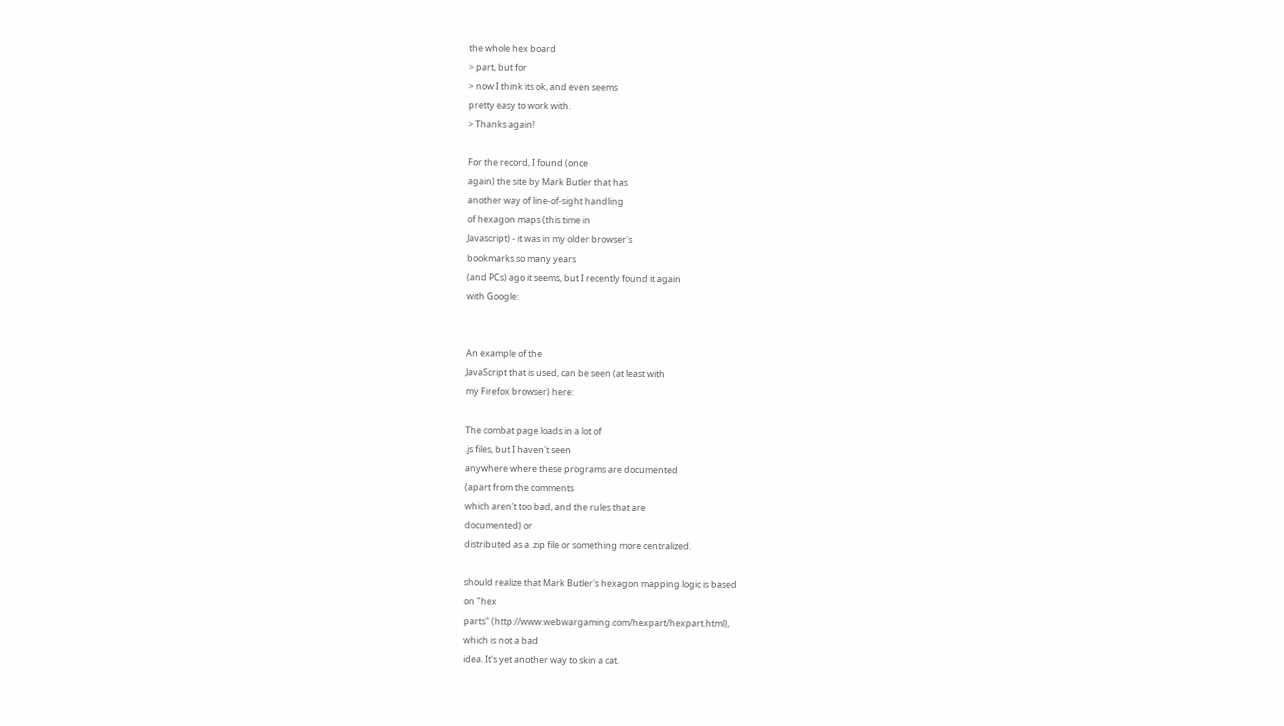the whole hex board
> part, but for
> now I think its ok, and even seems
pretty easy to work with.
> Thanks again!

For the record, I found (once
again) the site by Mark Butler that has
another way of line-of-sight handling
of hexagon maps (this time in
Javascript) - it was in my older browser's
bookmarks so many years
(and PCs) ago it seems, but I recently found it again
with Google:


An example of the
JavaScript that is used, can be seen (at least with
my Firefox browser) here:

The combat page loads in a lot of
.js files, but I haven't seen
anywhere where these programs are documented
(apart from the comments
which aren't too bad, and the rules that are
documented) or
distributed as a .zip file or something more centralized.

should realize that Mark Butler's hexagon mapping logic is based
on "hex
parts" (http://www.webwargaming.com/hexpart/hexpart.html),
which is not a bad
idea. It's yet another way to skin a cat.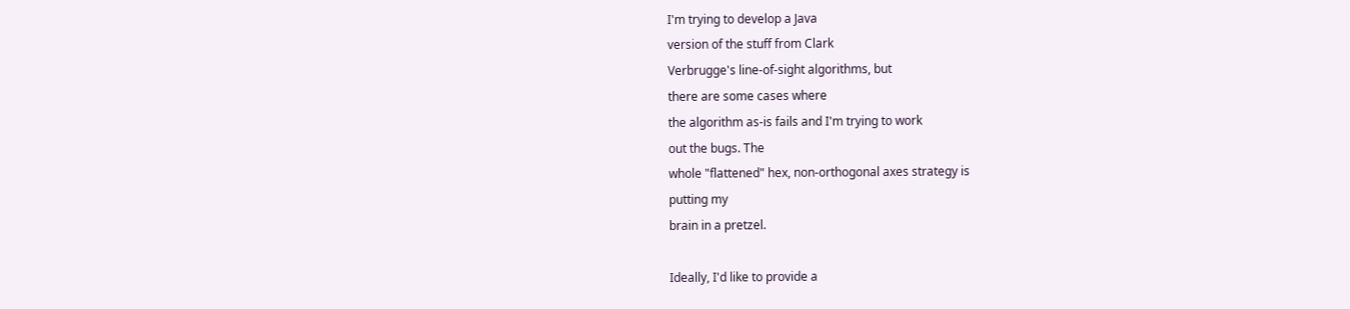I'm trying to develop a Java
version of the stuff from Clark
Verbrugge's line-of-sight algorithms, but
there are some cases where
the algorithm as-is fails and I'm trying to work
out the bugs. The
whole "flattened" hex, non-orthogonal axes strategy is
putting my
brain in a pretzel.

Ideally, I'd like to provide a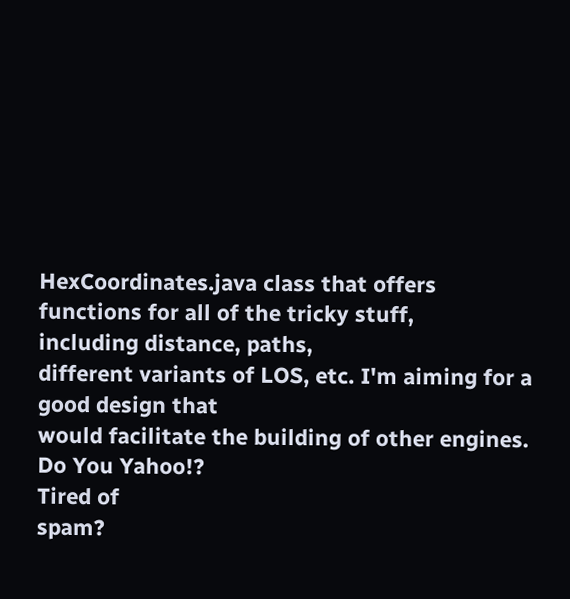HexCoordinates.java class that offers
functions for all of the tricky stuff,
including distance, paths,
different variants of LOS, etc. I'm aiming for a
good design that
would facilitate the building of other engines.
Do You Yahoo!?
Tired of
spam?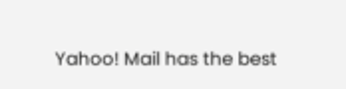Yahoo! Mail has the best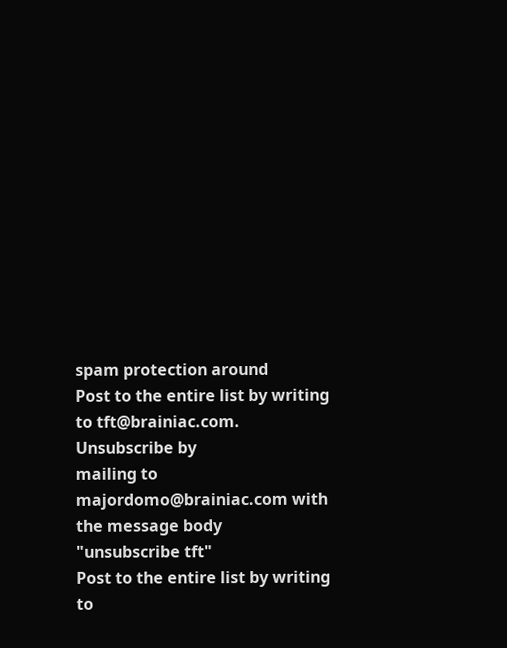spam protection around
Post to the entire list by writing to tft@brainiac.com.
Unsubscribe by
mailing to majordomo@brainiac.com with the message body
"unsubscribe tft"
Post to the entire list by writing to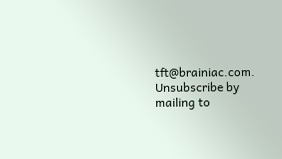tft@brainiac.com.
Unsubscribe by mailing to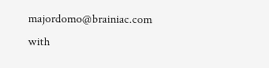majordomo@brainiac.com with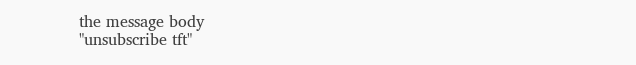the message body
"unsubscribe tft"